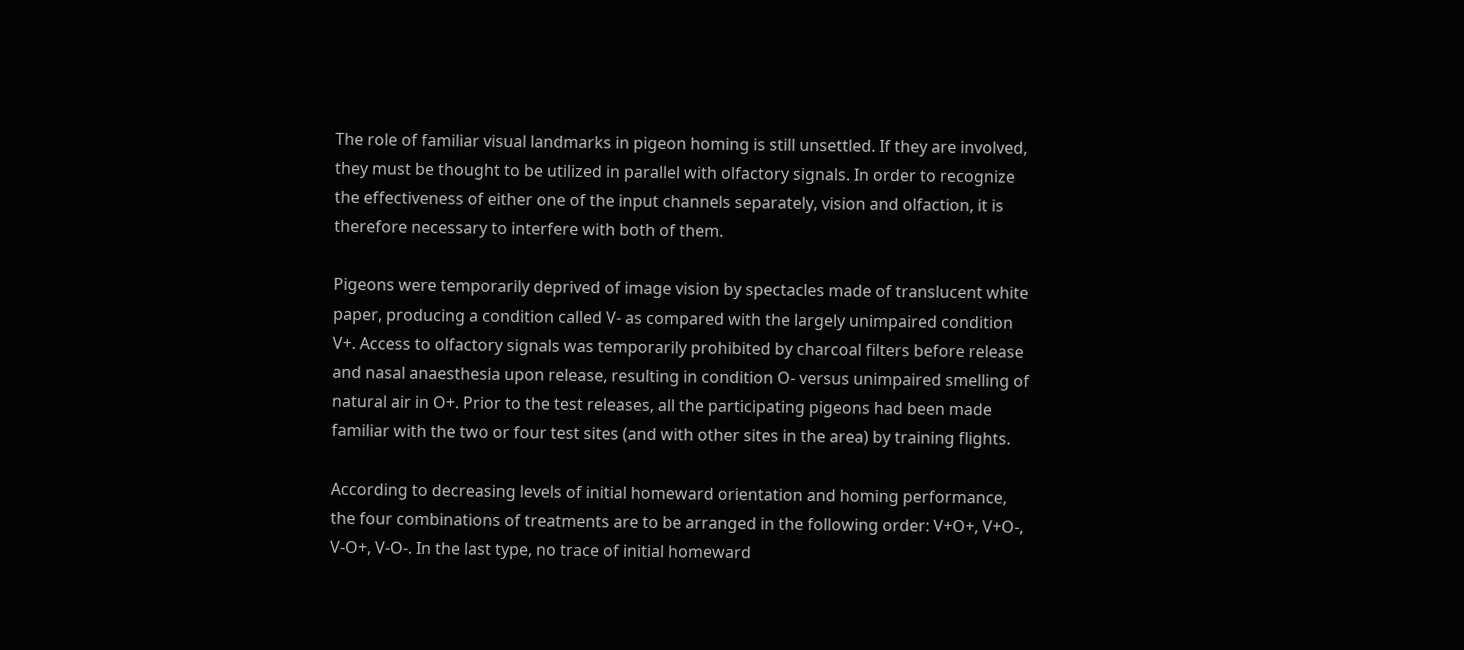The role of familiar visual landmarks in pigeon homing is still unsettled. If they are involved, they must be thought to be utilized in parallel with olfactory signals. In order to recognize the effectiveness of either one of the input channels separately, vision and olfaction, it is therefore necessary to interfere with both of them.

Pigeons were temporarily deprived of image vision by spectacles made of translucent white paper, producing a condition called V- as compared with the largely unimpaired condition V+. Access to olfactory signals was temporarily prohibited by charcoal filters before release and nasal anaesthesia upon release, resulting in condition O- versus unimpaired smelling of natural air in O+. Prior to the test releases, all the participating pigeons had been made familiar with the two or four test sites (and with other sites in the area) by training flights.

According to decreasing levels of initial homeward orientation and homing performance, the four combinations of treatments are to be arranged in the following order: V+O+, V+O-, V-O+, V-O-. In the last type, no trace of initial homeward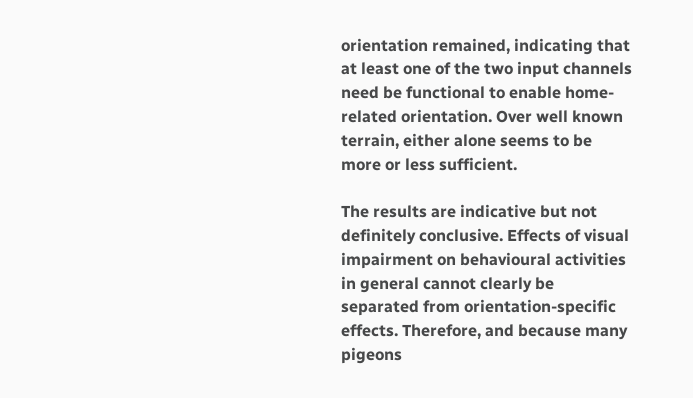orientation remained, indicating that at least one of the two input channels need be functional to enable home-related orientation. Over well known terrain, either alone seems to be more or less sufficient.

The results are indicative but not definitely conclusive. Effects of visual impairment on behavioural activities in general cannot clearly be separated from orientation-specific effects. Therefore, and because many pigeons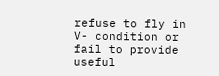refuse to fly in V- condition or fail to provide useful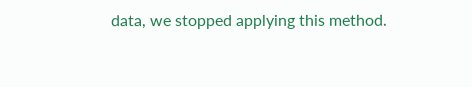data, we stopped applying this method.